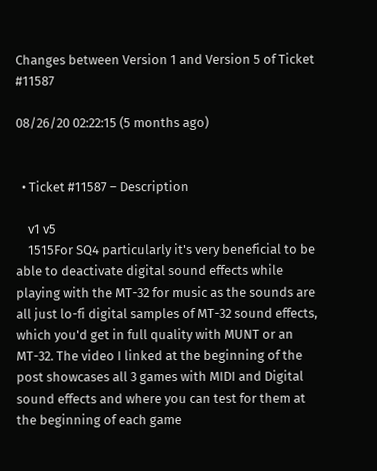Changes between Version 1 and Version 5 of Ticket #11587

08/26/20 02:22:15 (5 months ago)


  • Ticket #11587 – Description

    v1 v5
    1515For SQ4 particularly it's very beneficial to be able to deactivate digital sound effects while playing with the MT-32 for music as the sounds are all just lo-fi digital samples of MT-32 sound effects, which you'd get in full quality with MUNT or an MT-32. The video I linked at the beginning of the post showcases all 3 games with MIDI and Digital sound effects and where you can test for them at the beginning of each game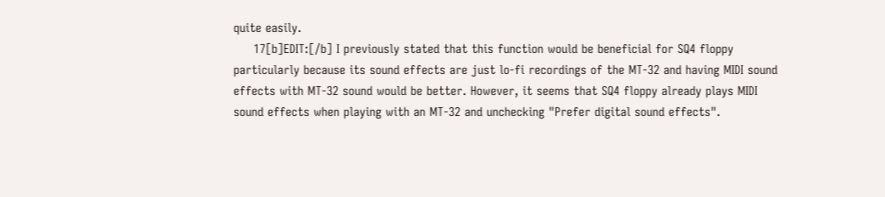quite easily.
     17[b]EDIT:[/b] I previously stated that this function would be beneficial for SQ4 floppy particularly because its sound effects are just lo-fi recordings of the MT-32 and having MIDI sound effects with MT-32 sound would be better. However, it seems that SQ4 floppy already plays MIDI sound effects when playing with an MT-32 and unchecking "Prefer digital sound effects".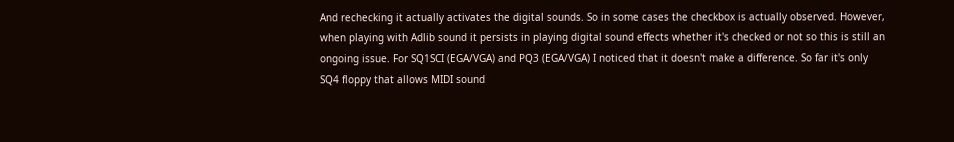And rechecking it actually activates the digital sounds. So in some cases the checkbox is actually observed. However, when playing with Adlib sound it persists in playing digital sound effects whether it's checked or not so this is still an ongoing issue. For SQ1SCI (EGA/VGA) and PQ3 (EGA/VGA) I noticed that it doesn't make a difference. So far it's only SQ4 floppy that allows MIDI sound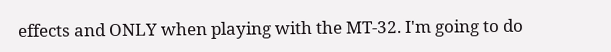effects and ONLY when playing with the MT-32. I'm going to do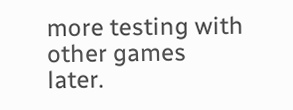more testing with other games later.